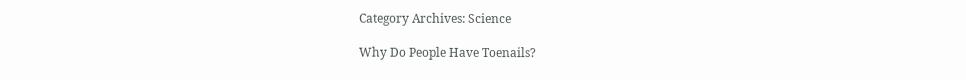Category Archives: Science

Why Do People Have Toenails?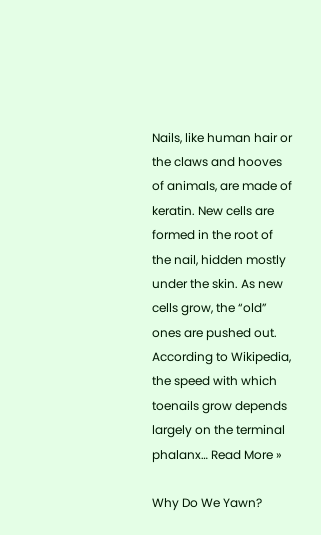Nails, like human hair or the claws and hooves of animals, are made of keratin. New cells are formed in the root of the nail, hidden mostly under the skin. As new cells grow, the “old” ones are pushed out. According to Wikipedia, the speed with which toenails grow depends largely on the terminal phalanx… Read More »

Why Do We Yawn?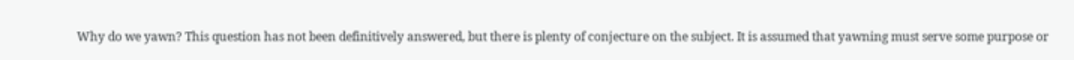Why do we yawn? This question has not been definitively answered, but there is plenty of conjecture on the subject. It is assumed that yawning must serve some purpose or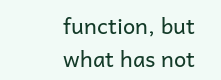function, but what has not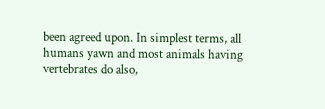been agreed upon. In simplest terms, all humans yawn and most animals having vertebrates do also,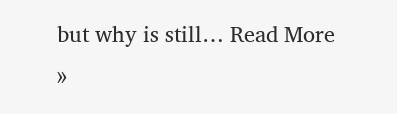but why is still… Read More »